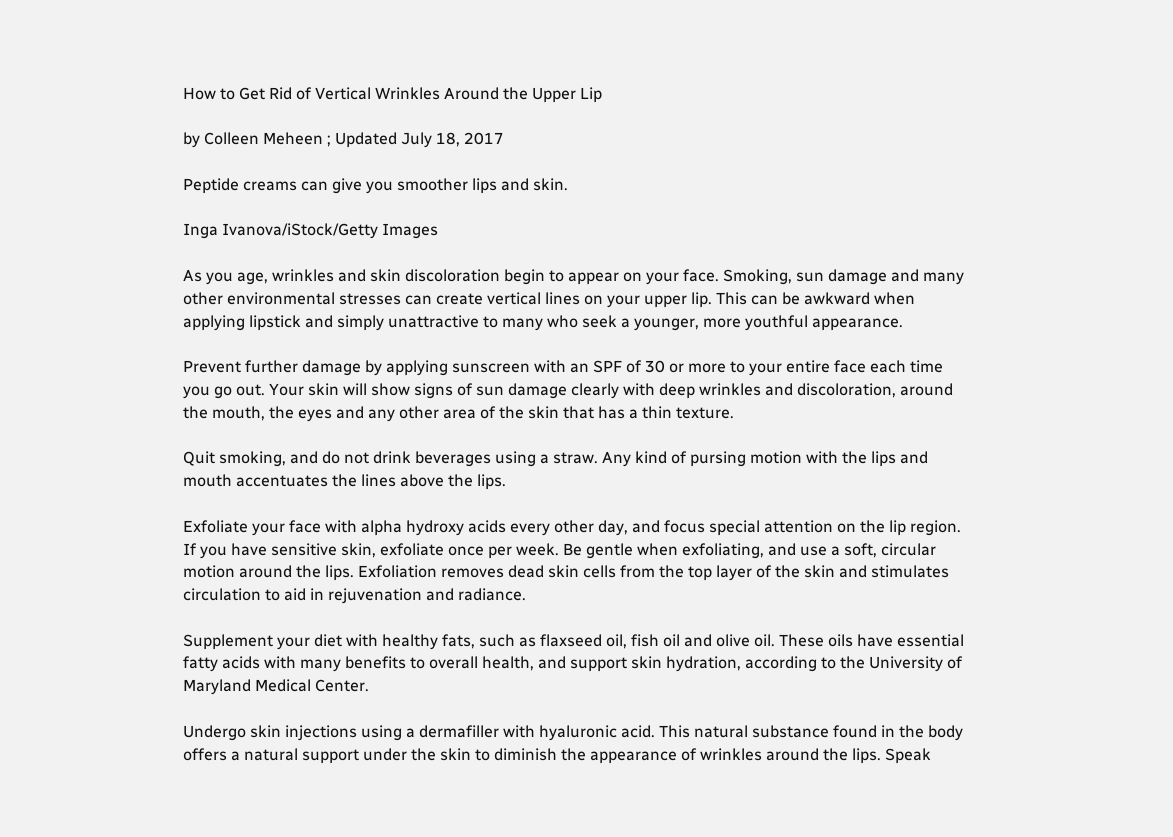How to Get Rid of Vertical Wrinkles Around the Upper Lip

by Colleen Meheen ; Updated July 18, 2017

Peptide creams can give you smoother lips and skin.

Inga Ivanova/iStock/Getty Images

As you age, wrinkles and skin discoloration begin to appear on your face. Smoking, sun damage and many other environmental stresses can create vertical lines on your upper lip. This can be awkward when applying lipstick and simply unattractive to many who seek a younger, more youthful appearance.

Prevent further damage by applying sunscreen with an SPF of 30 or more to your entire face each time you go out. Your skin will show signs of sun damage clearly with deep wrinkles and discoloration, around the mouth, the eyes and any other area of the skin that has a thin texture.

Quit smoking, and do not drink beverages using a straw. Any kind of pursing motion with the lips and mouth accentuates the lines above the lips.

Exfoliate your face with alpha hydroxy acids every other day, and focus special attention on the lip region. If you have sensitive skin, exfoliate once per week. Be gentle when exfoliating, and use a soft, circular motion around the lips. Exfoliation removes dead skin cells from the top layer of the skin and stimulates circulation to aid in rejuvenation and radiance.

Supplement your diet with healthy fats, such as flaxseed oil, fish oil and olive oil. These oils have essential fatty acids with many benefits to overall health, and support skin hydration, according to the University of Maryland Medical Center.

Undergo skin injections using a dermafiller with hyaluronic acid. This natural substance found in the body offers a natural support under the skin to diminish the appearance of wrinkles around the lips. Speak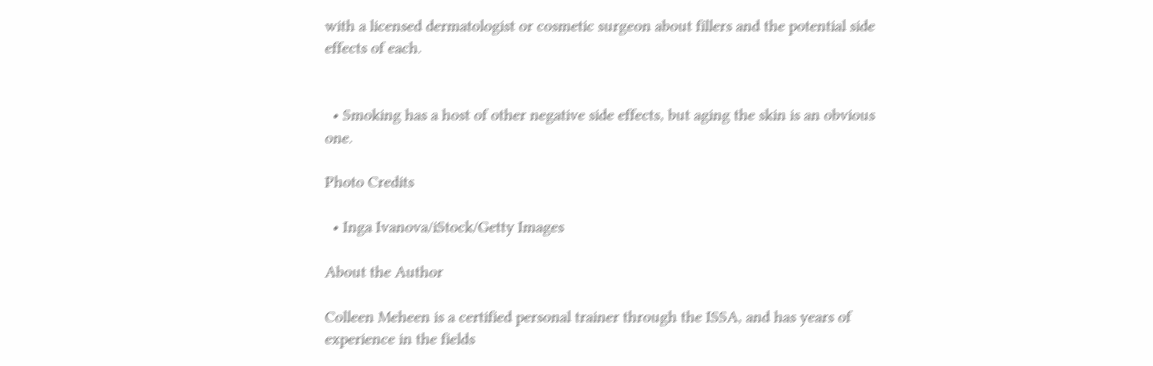with a licensed dermatologist or cosmetic surgeon about fillers and the potential side effects of each.


  • Smoking has a host of other negative side effects, but aging the skin is an obvious one.

Photo Credits

  • Inga Ivanova/iStock/Getty Images

About the Author

Colleen Meheen is a certified personal trainer through the ISSA, and has years of experience in the fields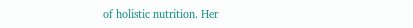of holistic nutrition. Her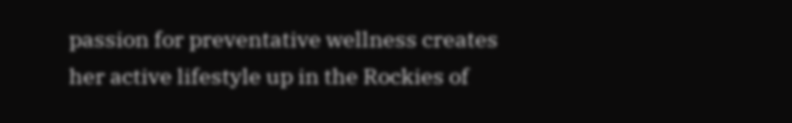passion for preventative wellness creates her active lifestyle up in the Rockies of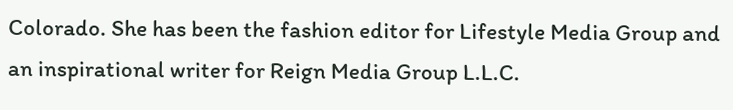Colorado. She has been the fashion editor for Lifestyle Media Group and an inspirational writer for Reign Media Group L.L.C.